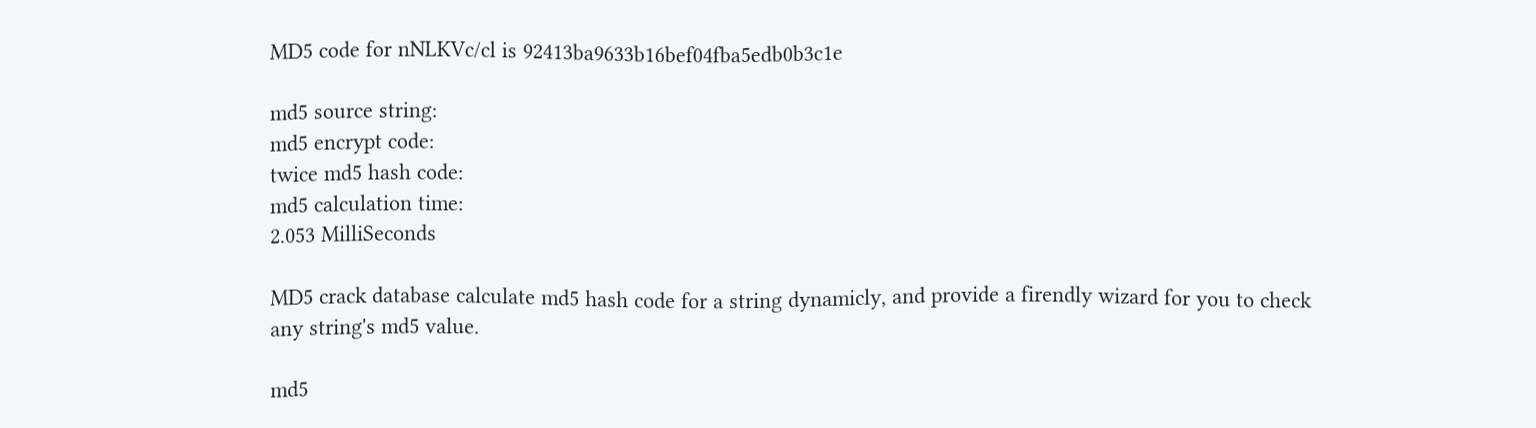MD5 code for nNLKVc/cl is 92413ba9633b16bef04fba5edb0b3c1e

md5 source string:
md5 encrypt code:
twice md5 hash code:
md5 calculation time:
2.053 MilliSeconds

MD5 crack database calculate md5 hash code for a string dynamicly, and provide a firendly wizard for you to check any string's md5 value.

md5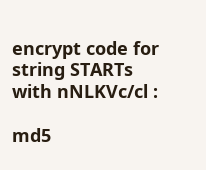encrypt code for string STARTs with nNLKVc/cl :

md5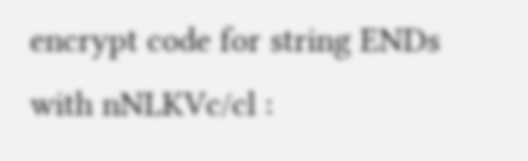encrypt code for string ENDs with nNLKVc/cl :